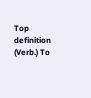Top definition
(Verb.) To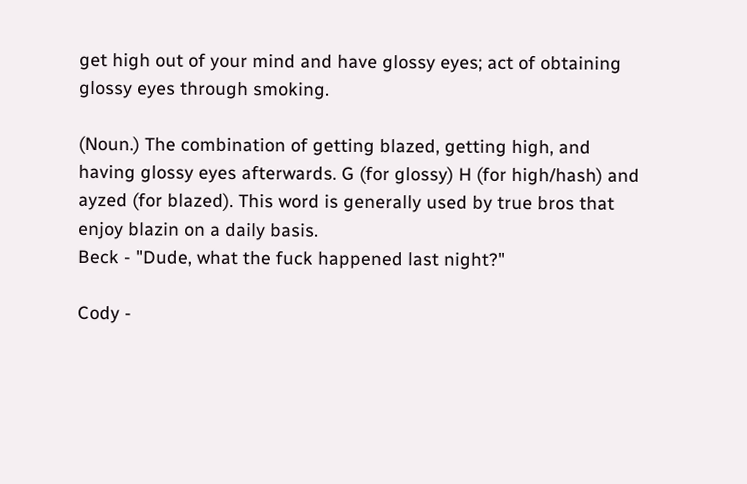get high out of your mind and have glossy eyes; act of obtaining glossy eyes through smoking.

(Noun.) The combination of getting blazed, getting high, and having glossy eyes afterwards. G (for glossy) H (for high/hash) and ayzed (for blazed). This word is generally used by true bros that enjoy blazin on a daily basis.
Beck - "Dude, what the fuck happened last night?"

Cody -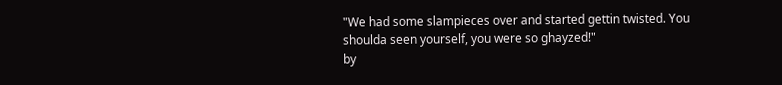"We had some slampieces over and started gettin twisted. You shoulda seen yourself, you were so ghayzed!"
by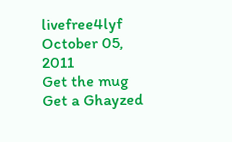livefree4lyf October 05, 2011
Get the mug
Get a Ghayzed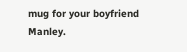mug for your boyfriend Manley.